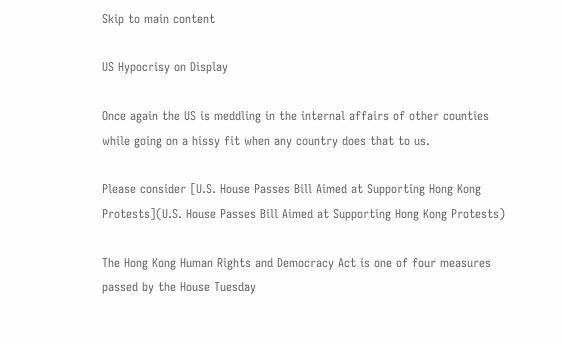Skip to main content

US Hypocrisy on Display

Once again the US is meddling in the internal affairs of other counties while going on a hissy fit when any country does that to us.

Please consider [U.S. House Passes Bill Aimed at Supporting Hong Kong Protests](U.S. House Passes Bill Aimed at Supporting Hong Kong Protests)

The Hong Kong Human Rights and Democracy Act is one of four measures passed by the House Tuesday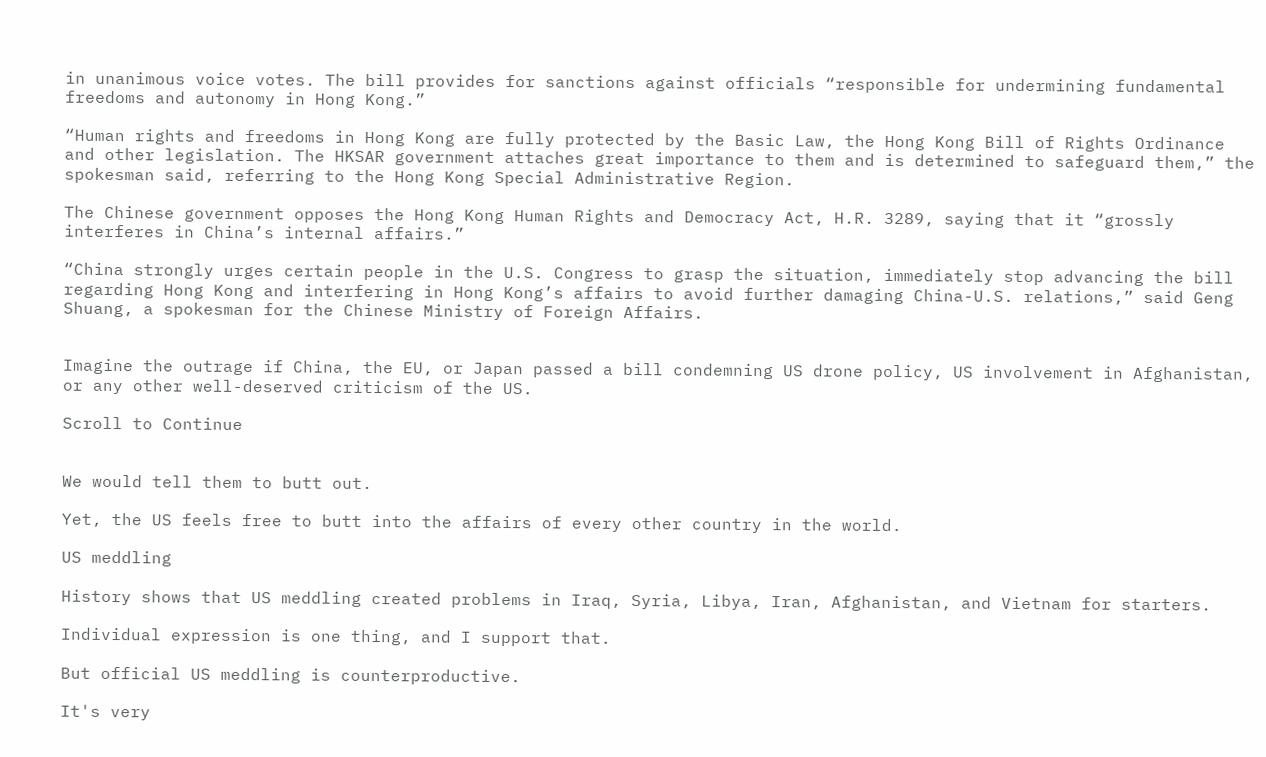in unanimous voice votes. The bill provides for sanctions against officials “responsible for undermining fundamental freedoms and autonomy in Hong Kong.”

“Human rights and freedoms in Hong Kong are fully protected by the Basic Law, the Hong Kong Bill of Rights Ordinance and other legislation. The HKSAR government attaches great importance to them and is determined to safeguard them,” the spokesman said, referring to the Hong Kong Special Administrative Region.

The Chinese government opposes the Hong Kong Human Rights and Democracy Act, H.R. 3289, saying that it “grossly interferes in China’s internal affairs.”

“China strongly urges certain people in the U.S. Congress to grasp the situation, immediately stop advancing the bill regarding Hong Kong and interfering in Hong Kong’s affairs to avoid further damaging China-U.S. relations,” said Geng Shuang, a spokesman for the Chinese Ministry of Foreign Affairs.


Imagine the outrage if China, the EU, or Japan passed a bill condemning US drone policy, US involvement in Afghanistan, or any other well-deserved criticism of the US.

Scroll to Continue


We would tell them to butt out.

Yet, the US feels free to butt into the affairs of every other country in the world.

US meddling

History shows that US meddling created problems in Iraq, Syria, Libya, Iran, Afghanistan, and Vietnam for starters.

Individual expression is one thing, and I support that.

But official US meddling is counterproductive.

It's very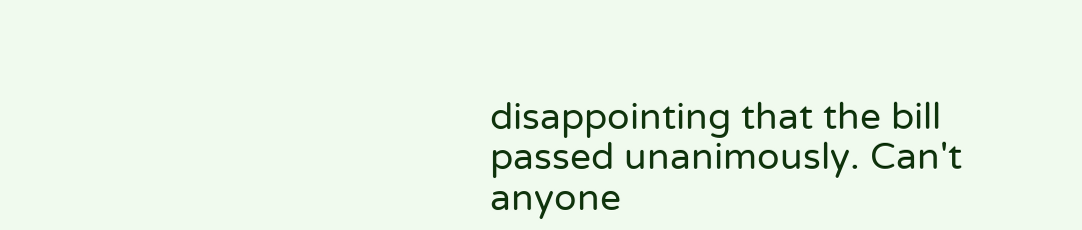disappointing that the bill passed unanimously. Can't anyone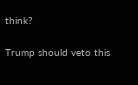think?

Trump should veto this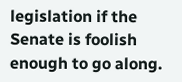legislation if the Senate is foolish enough to go along.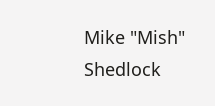Mike "Mish" Shedlock